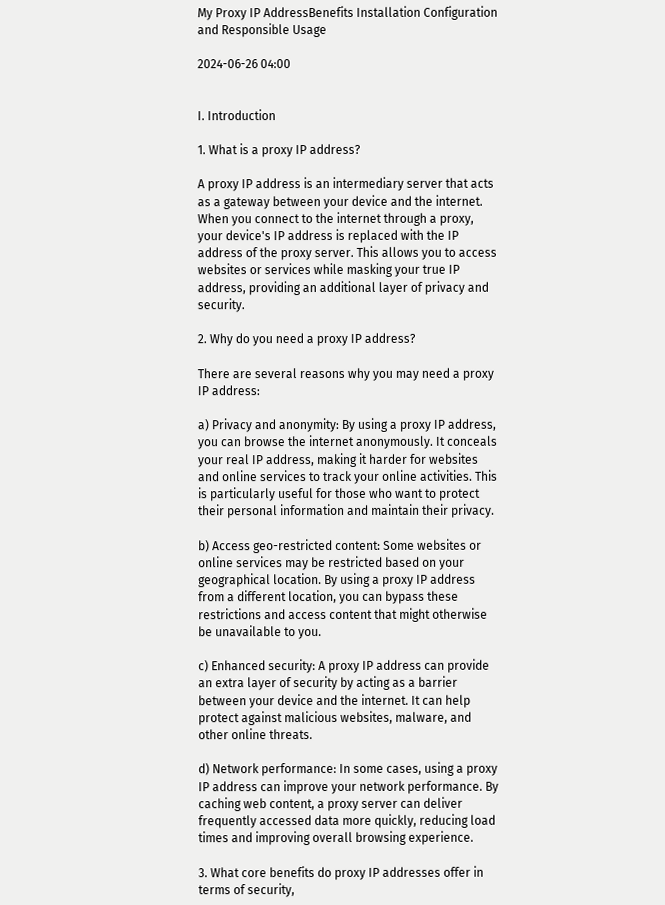My Proxy IP AddressBenefits Installation Configuration and Responsible Usage

2024-06-26 04:00


I. Introduction

1. What is a proxy IP address?

A proxy IP address is an intermediary server that acts as a gateway between your device and the internet. When you connect to the internet through a proxy, your device's IP address is replaced with the IP address of the proxy server. This allows you to access websites or services while masking your true IP address, providing an additional layer of privacy and security.

2. Why do you need a proxy IP address?

There are several reasons why you may need a proxy IP address:

a) Privacy and anonymity: By using a proxy IP address, you can browse the internet anonymously. It conceals your real IP address, making it harder for websites and online services to track your online activities. This is particularly useful for those who want to protect their personal information and maintain their privacy.

b) Access geo-restricted content: Some websites or online services may be restricted based on your geographical location. By using a proxy IP address from a different location, you can bypass these restrictions and access content that might otherwise be unavailable to you.

c) Enhanced security: A proxy IP address can provide an extra layer of security by acting as a barrier between your device and the internet. It can help protect against malicious websites, malware, and other online threats.

d) Network performance: In some cases, using a proxy IP address can improve your network performance. By caching web content, a proxy server can deliver frequently accessed data more quickly, reducing load times and improving overall browsing experience.

3. What core benefits do proxy IP addresses offer in terms of security,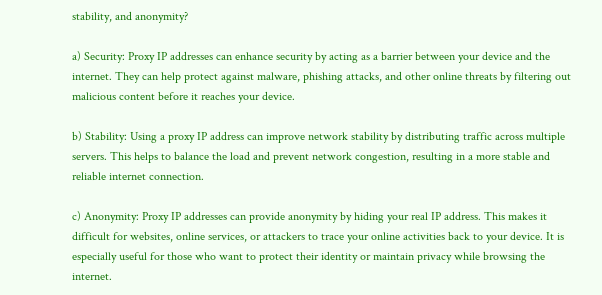stability, and anonymity?

a) Security: Proxy IP addresses can enhance security by acting as a barrier between your device and the internet. They can help protect against malware, phishing attacks, and other online threats by filtering out malicious content before it reaches your device.

b) Stability: Using a proxy IP address can improve network stability by distributing traffic across multiple servers. This helps to balance the load and prevent network congestion, resulting in a more stable and reliable internet connection.

c) Anonymity: Proxy IP addresses can provide anonymity by hiding your real IP address. This makes it difficult for websites, online services, or attackers to trace your online activities back to your device. It is especially useful for those who want to protect their identity or maintain privacy while browsing the internet.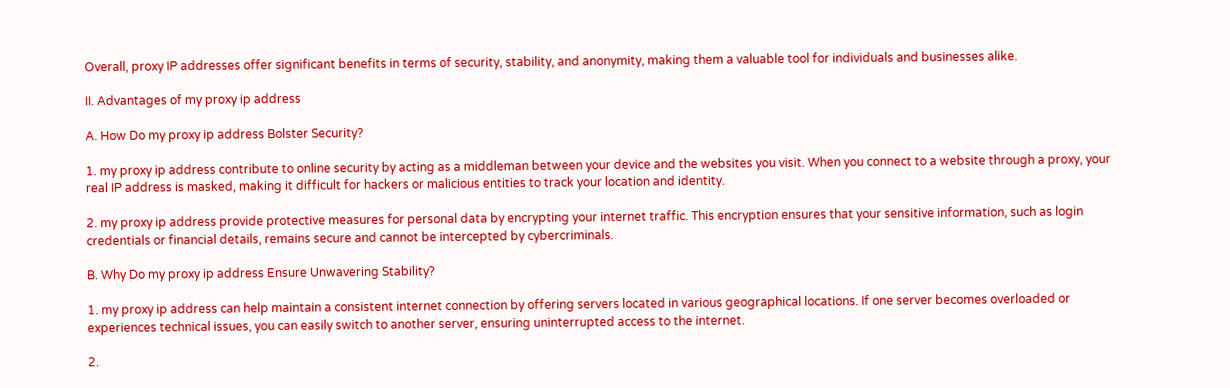Overall, proxy IP addresses offer significant benefits in terms of security, stability, and anonymity, making them a valuable tool for individuals and businesses alike.

II. Advantages of my proxy ip address

A. How Do my proxy ip address Bolster Security?

1. my proxy ip address contribute to online security by acting as a middleman between your device and the websites you visit. When you connect to a website through a proxy, your real IP address is masked, making it difficult for hackers or malicious entities to track your location and identity.

2. my proxy ip address provide protective measures for personal data by encrypting your internet traffic. This encryption ensures that your sensitive information, such as login credentials or financial details, remains secure and cannot be intercepted by cybercriminals.

B. Why Do my proxy ip address Ensure Unwavering Stability?

1. my proxy ip address can help maintain a consistent internet connection by offering servers located in various geographical locations. If one server becomes overloaded or experiences technical issues, you can easily switch to another server, ensuring uninterrupted access to the internet.

2.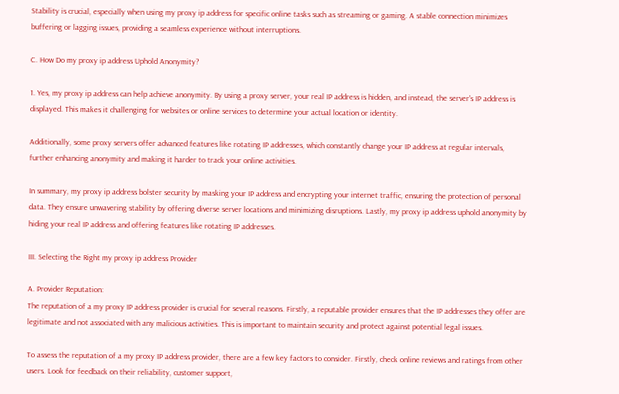Stability is crucial, especially when using my proxy ip address for specific online tasks such as streaming or gaming. A stable connection minimizes buffering or lagging issues, providing a seamless experience without interruptions.

C. How Do my proxy ip address Uphold Anonymity?

1. Yes, my proxy ip address can help achieve anonymity. By using a proxy server, your real IP address is hidden, and instead, the server's IP address is displayed. This makes it challenging for websites or online services to determine your actual location or identity.

Additionally, some proxy servers offer advanced features like rotating IP addresses, which constantly change your IP address at regular intervals, further enhancing anonymity and making it harder to track your online activities.

In summary, my proxy ip address bolster security by masking your IP address and encrypting your internet traffic, ensuring the protection of personal data. They ensure unwavering stability by offering diverse server locations and minimizing disruptions. Lastly, my proxy ip address uphold anonymity by hiding your real IP address and offering features like rotating IP addresses.

III. Selecting the Right my proxy ip address Provider

A. Provider Reputation:
The reputation of a my proxy IP address provider is crucial for several reasons. Firstly, a reputable provider ensures that the IP addresses they offer are legitimate and not associated with any malicious activities. This is important to maintain security and protect against potential legal issues.

To assess the reputation of a my proxy IP address provider, there are a few key factors to consider. Firstly, check online reviews and ratings from other users. Look for feedback on their reliability, customer support,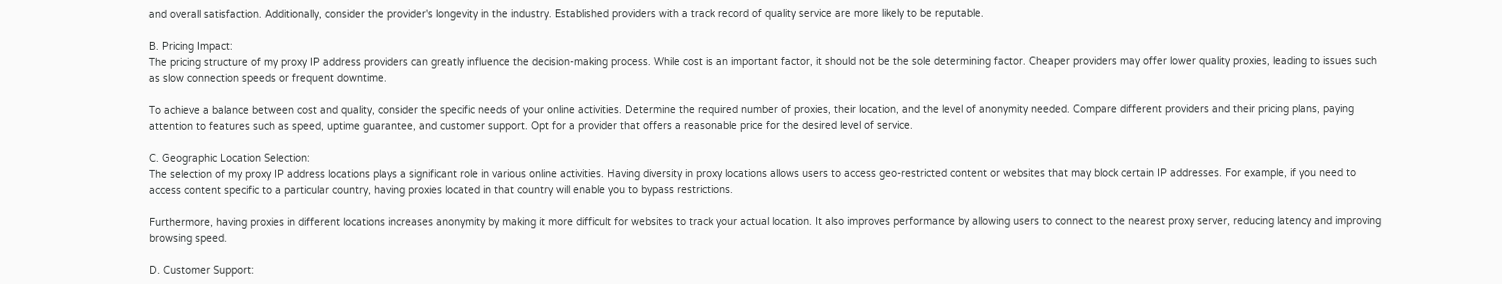and overall satisfaction. Additionally, consider the provider's longevity in the industry. Established providers with a track record of quality service are more likely to be reputable.

B. Pricing Impact:
The pricing structure of my proxy IP address providers can greatly influence the decision-making process. While cost is an important factor, it should not be the sole determining factor. Cheaper providers may offer lower quality proxies, leading to issues such as slow connection speeds or frequent downtime.

To achieve a balance between cost and quality, consider the specific needs of your online activities. Determine the required number of proxies, their location, and the level of anonymity needed. Compare different providers and their pricing plans, paying attention to features such as speed, uptime guarantee, and customer support. Opt for a provider that offers a reasonable price for the desired level of service.

C. Geographic Location Selection:
The selection of my proxy IP address locations plays a significant role in various online activities. Having diversity in proxy locations allows users to access geo-restricted content or websites that may block certain IP addresses. For example, if you need to access content specific to a particular country, having proxies located in that country will enable you to bypass restrictions.

Furthermore, having proxies in different locations increases anonymity by making it more difficult for websites to track your actual location. It also improves performance by allowing users to connect to the nearest proxy server, reducing latency and improving browsing speed.

D. Customer Support: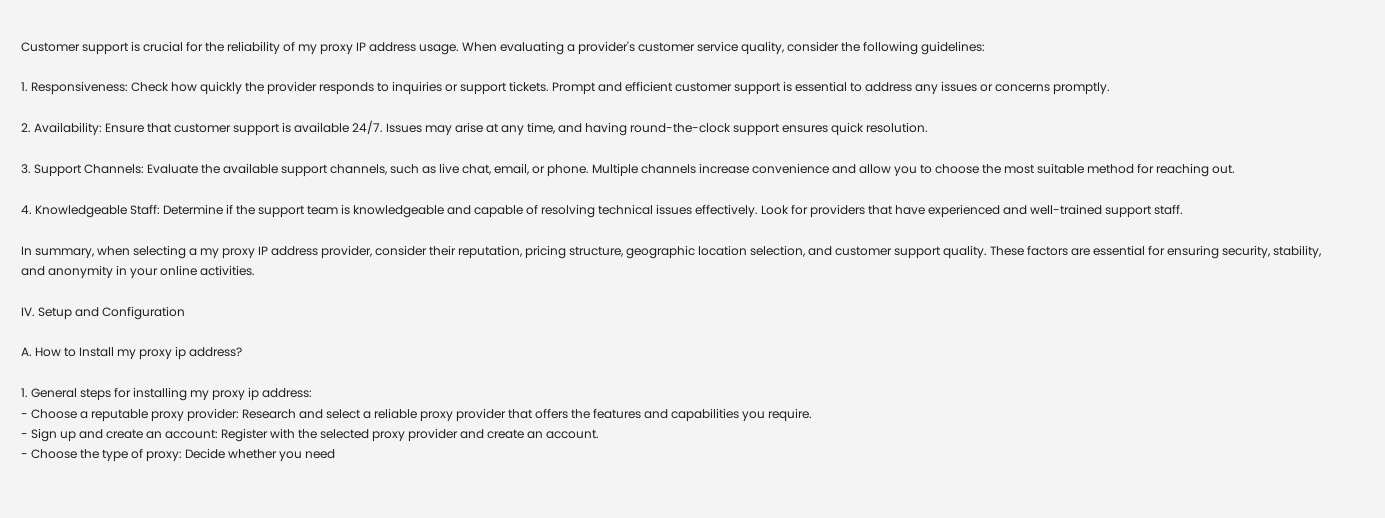Customer support is crucial for the reliability of my proxy IP address usage. When evaluating a provider's customer service quality, consider the following guidelines:

1. Responsiveness: Check how quickly the provider responds to inquiries or support tickets. Prompt and efficient customer support is essential to address any issues or concerns promptly.

2. Availability: Ensure that customer support is available 24/7. Issues may arise at any time, and having round-the-clock support ensures quick resolution.

3. Support Channels: Evaluate the available support channels, such as live chat, email, or phone. Multiple channels increase convenience and allow you to choose the most suitable method for reaching out.

4. Knowledgeable Staff: Determine if the support team is knowledgeable and capable of resolving technical issues effectively. Look for providers that have experienced and well-trained support staff.

In summary, when selecting a my proxy IP address provider, consider their reputation, pricing structure, geographic location selection, and customer support quality. These factors are essential for ensuring security, stability, and anonymity in your online activities.

IV. Setup and Configuration

A. How to Install my proxy ip address?

1. General steps for installing my proxy ip address:
- Choose a reputable proxy provider: Research and select a reliable proxy provider that offers the features and capabilities you require.
- Sign up and create an account: Register with the selected proxy provider and create an account.
- Choose the type of proxy: Decide whether you need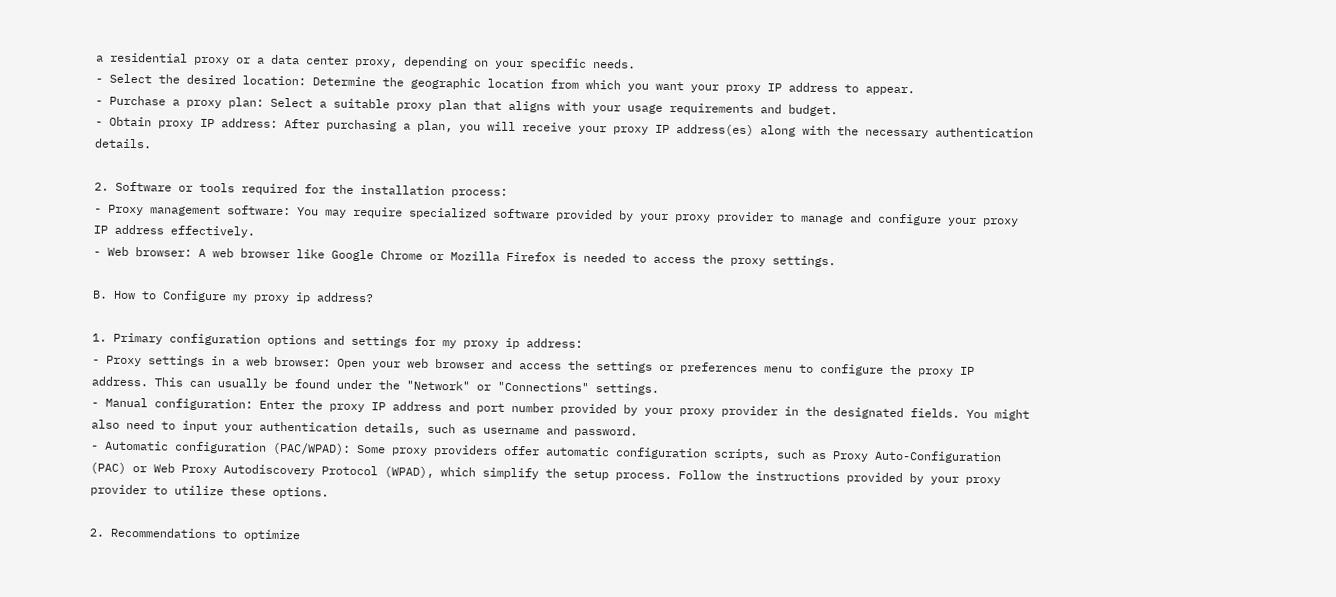a residential proxy or a data center proxy, depending on your specific needs.
- Select the desired location: Determine the geographic location from which you want your proxy IP address to appear.
- Purchase a proxy plan: Select a suitable proxy plan that aligns with your usage requirements and budget.
- Obtain proxy IP address: After purchasing a plan, you will receive your proxy IP address(es) along with the necessary authentication details.

2. Software or tools required for the installation process:
- Proxy management software: You may require specialized software provided by your proxy provider to manage and configure your proxy IP address effectively.
- Web browser: A web browser like Google Chrome or Mozilla Firefox is needed to access the proxy settings.

B. How to Configure my proxy ip address?

1. Primary configuration options and settings for my proxy ip address:
- Proxy settings in a web browser: Open your web browser and access the settings or preferences menu to configure the proxy IP address. This can usually be found under the "Network" or "Connections" settings.
- Manual configuration: Enter the proxy IP address and port number provided by your proxy provider in the designated fields. You might also need to input your authentication details, such as username and password.
- Automatic configuration (PAC/WPAD): Some proxy providers offer automatic configuration scripts, such as Proxy Auto-Configuration (PAC) or Web Proxy Autodiscovery Protocol (WPAD), which simplify the setup process. Follow the instructions provided by your proxy provider to utilize these options.

2. Recommendations to optimize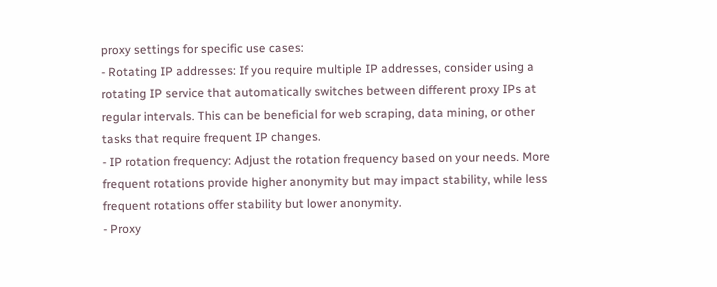proxy settings for specific use cases:
- Rotating IP addresses: If you require multiple IP addresses, consider using a rotating IP service that automatically switches between different proxy IPs at regular intervals. This can be beneficial for web scraping, data mining, or other tasks that require frequent IP changes.
- IP rotation frequency: Adjust the rotation frequency based on your needs. More frequent rotations provide higher anonymity but may impact stability, while less frequent rotations offer stability but lower anonymity.
- Proxy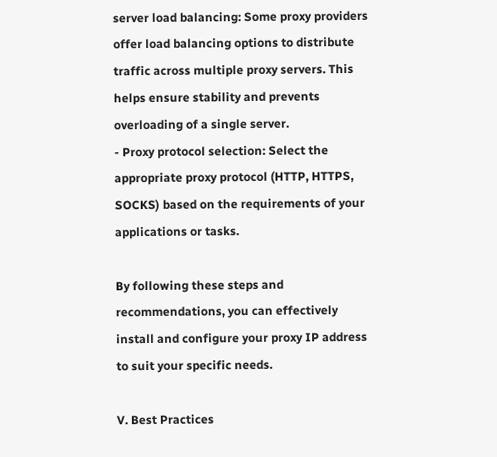server load balancing: Some proxy providers offer load balancing options to distribute traffic across multiple proxy servers. This helps ensure stability and prevents overloading of a single server.
- Proxy protocol selection: Select the appropriate proxy protocol (HTTP, HTTPS, SOCKS) based on the requirements of your applications or tasks.

By following these steps and recommendations, you can effectively install and configure your proxy IP address to suit your specific needs.

V. Best Practices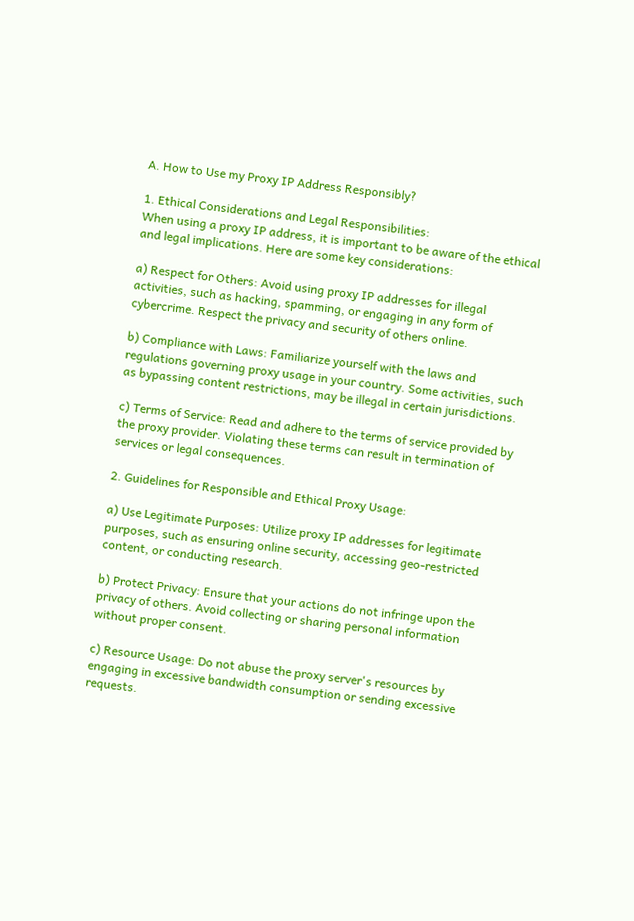A. How to Use my Proxy IP Address Responsibly?

1. Ethical Considerations and Legal Responsibilities:
When using a proxy IP address, it is important to be aware of the ethical and legal implications. Here are some key considerations:

a) Respect for Others: Avoid using proxy IP addresses for illegal activities, such as hacking, spamming, or engaging in any form of cybercrime. Respect the privacy and security of others online.

b) Compliance with Laws: Familiarize yourself with the laws and regulations governing proxy usage in your country. Some activities, such as bypassing content restrictions, may be illegal in certain jurisdictions.

c) Terms of Service: Read and adhere to the terms of service provided by the proxy provider. Violating these terms can result in termination of services or legal consequences.

2. Guidelines for Responsible and Ethical Proxy Usage:

a) Use Legitimate Purposes: Utilize proxy IP addresses for legitimate purposes, such as ensuring online security, accessing geo-restricted content, or conducting research.

b) Protect Privacy: Ensure that your actions do not infringe upon the privacy of others. Avoid collecting or sharing personal information without proper consent.

c) Resource Usage: Do not abuse the proxy server's resources by engaging in excessive bandwidth consumption or sending excessive requests.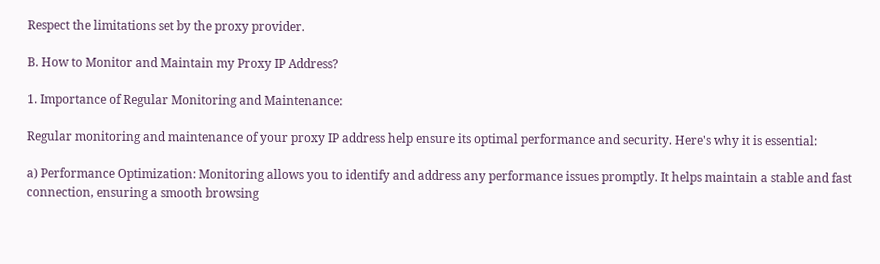Respect the limitations set by the proxy provider.

B. How to Monitor and Maintain my Proxy IP Address?

1. Importance of Regular Monitoring and Maintenance:

Regular monitoring and maintenance of your proxy IP address help ensure its optimal performance and security. Here's why it is essential:

a) Performance Optimization: Monitoring allows you to identify and address any performance issues promptly. It helps maintain a stable and fast connection, ensuring a smooth browsing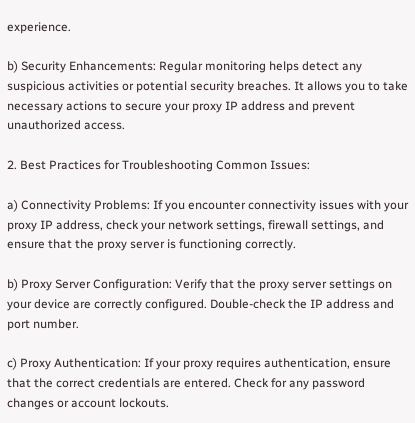experience.

b) Security Enhancements: Regular monitoring helps detect any suspicious activities or potential security breaches. It allows you to take necessary actions to secure your proxy IP address and prevent unauthorized access.

2. Best Practices for Troubleshooting Common Issues:

a) Connectivity Problems: If you encounter connectivity issues with your proxy IP address, check your network settings, firewall settings, and ensure that the proxy server is functioning correctly.

b) Proxy Server Configuration: Verify that the proxy server settings on your device are correctly configured. Double-check the IP address and port number.

c) Proxy Authentication: If your proxy requires authentication, ensure that the correct credentials are entered. Check for any password changes or account lockouts.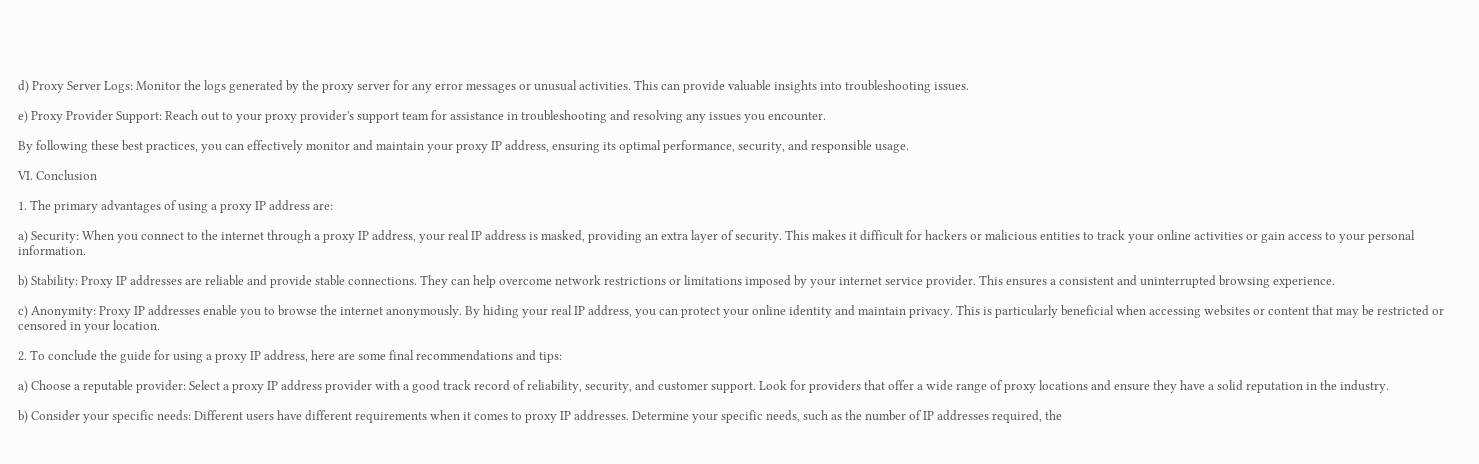d) Proxy Server Logs: Monitor the logs generated by the proxy server for any error messages or unusual activities. This can provide valuable insights into troubleshooting issues.

e) Proxy Provider Support: Reach out to your proxy provider's support team for assistance in troubleshooting and resolving any issues you encounter.

By following these best practices, you can effectively monitor and maintain your proxy IP address, ensuring its optimal performance, security, and responsible usage.

VI. Conclusion

1. The primary advantages of using a proxy IP address are:

a) Security: When you connect to the internet through a proxy IP address, your real IP address is masked, providing an extra layer of security. This makes it difficult for hackers or malicious entities to track your online activities or gain access to your personal information.

b) Stability: Proxy IP addresses are reliable and provide stable connections. They can help overcome network restrictions or limitations imposed by your internet service provider. This ensures a consistent and uninterrupted browsing experience.

c) Anonymity: Proxy IP addresses enable you to browse the internet anonymously. By hiding your real IP address, you can protect your online identity and maintain privacy. This is particularly beneficial when accessing websites or content that may be restricted or censored in your location.

2. To conclude the guide for using a proxy IP address, here are some final recommendations and tips:

a) Choose a reputable provider: Select a proxy IP address provider with a good track record of reliability, security, and customer support. Look for providers that offer a wide range of proxy locations and ensure they have a solid reputation in the industry.

b) Consider your specific needs: Different users have different requirements when it comes to proxy IP addresses. Determine your specific needs, such as the number of IP addresses required, the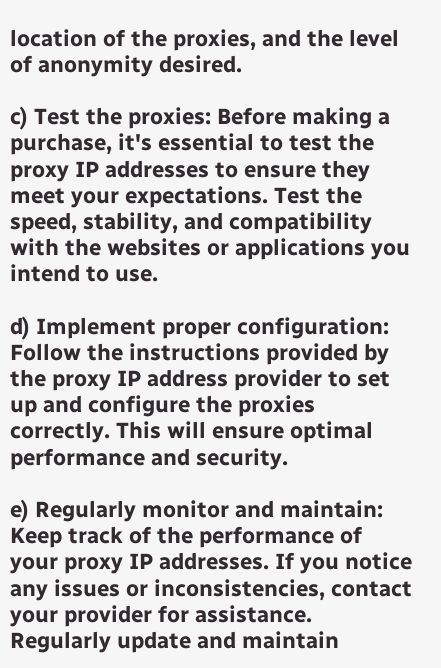location of the proxies, and the level of anonymity desired.

c) Test the proxies: Before making a purchase, it's essential to test the proxy IP addresses to ensure they meet your expectations. Test the speed, stability, and compatibility with the websites or applications you intend to use.

d) Implement proper configuration: Follow the instructions provided by the proxy IP address provider to set up and configure the proxies correctly. This will ensure optimal performance and security.

e) Regularly monitor and maintain: Keep track of the performance of your proxy IP addresses. If you notice any issues or inconsistencies, contact your provider for assistance. Regularly update and maintain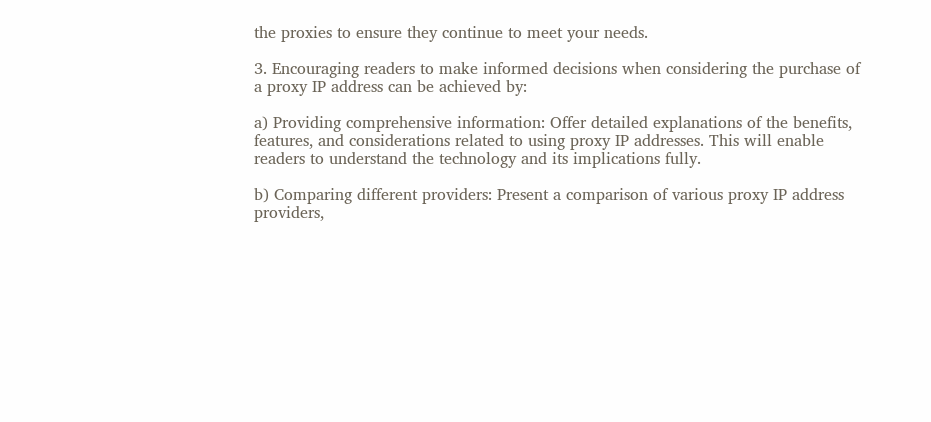the proxies to ensure they continue to meet your needs.

3. Encouraging readers to make informed decisions when considering the purchase of a proxy IP address can be achieved by:

a) Providing comprehensive information: Offer detailed explanations of the benefits, features, and considerations related to using proxy IP addresses. This will enable readers to understand the technology and its implications fully.

b) Comparing different providers: Present a comparison of various proxy IP address providers,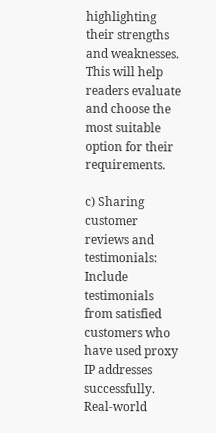highlighting their strengths and weaknesses. This will help readers evaluate and choose the most suitable option for their requirements.

c) Sharing customer reviews and testimonials: Include testimonials from satisfied customers who have used proxy IP addresses successfully. Real-world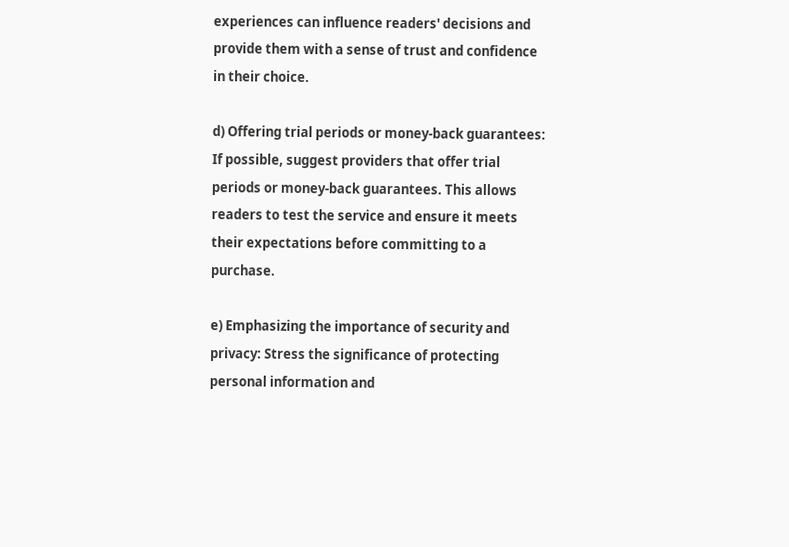experiences can influence readers' decisions and provide them with a sense of trust and confidence in their choice.

d) Offering trial periods or money-back guarantees: If possible, suggest providers that offer trial periods or money-back guarantees. This allows readers to test the service and ensure it meets their expectations before committing to a purchase.

e) Emphasizing the importance of security and privacy: Stress the significance of protecting personal information and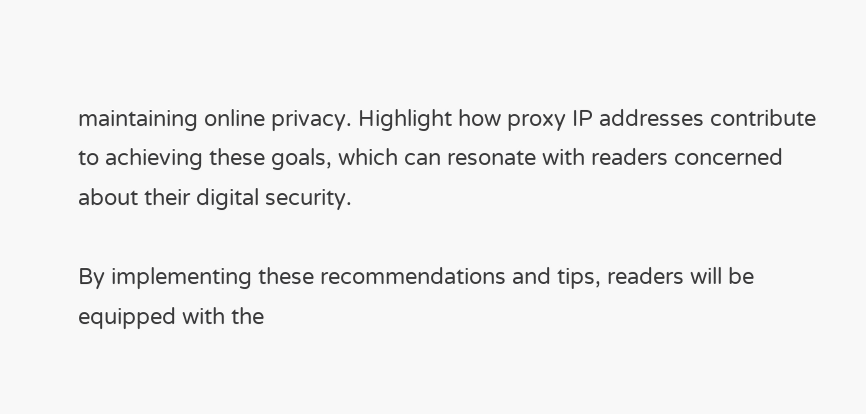maintaining online privacy. Highlight how proxy IP addresses contribute to achieving these goals, which can resonate with readers concerned about their digital security.

By implementing these recommendations and tips, readers will be equipped with the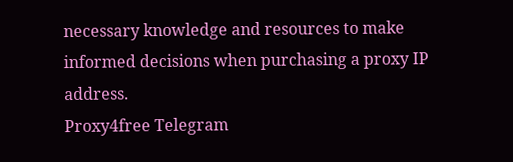necessary knowledge and resources to make informed decisions when purchasing a proxy IP address.
Proxy4free Telegram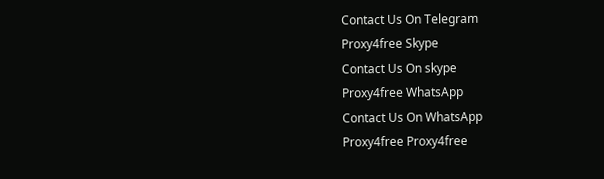Contact Us On Telegram
Proxy4free Skype
Contact Us On skype
Proxy4free WhatsApp
Contact Us On WhatsApp
Proxy4free Proxy4free